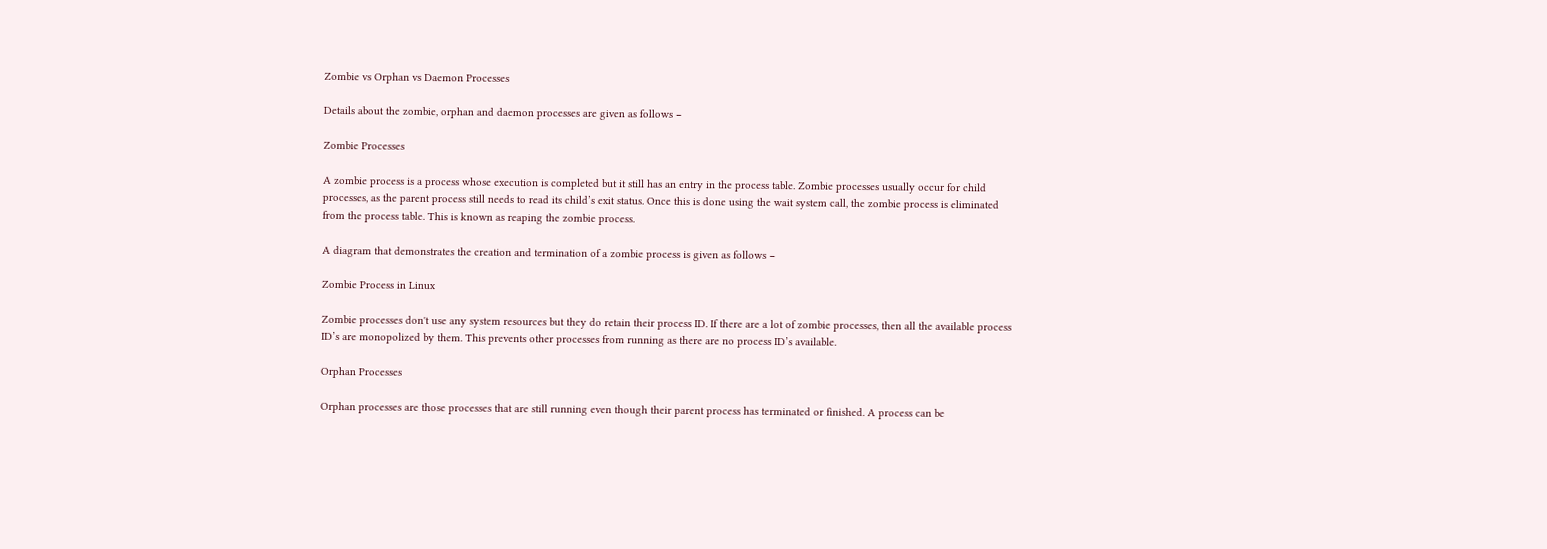Zombie vs Orphan vs Daemon Processes

Details about the zombie, orphan and daemon processes are given as follows −

Zombie Processes

A zombie process is a process whose execution is completed but it still has an entry in the process table. Zombie processes usually occur for child processes, as the parent process still needs to read its child’s exit status. Once this is done using the wait system call, the zombie process is eliminated from the process table. This is known as reaping the zombie process.

A diagram that demonstrates the creation and termination of a zombie process is given as follows −

Zombie Process in Linux

Zombie processes don't use any system resources but they do retain their process ID. If there are a lot of zombie processes, then all the available process ID’s are monopolized by them. This prevents other processes from running as there are no process ID’s available.

Orphan Processes

Orphan processes are those processes that are still running even though their parent process has terminated or finished. A process can be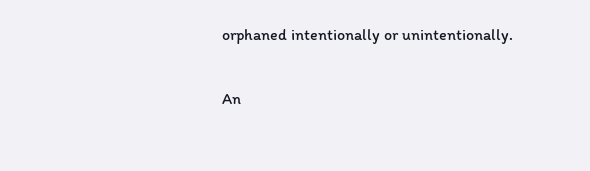orphaned intentionally or unintentionally.

An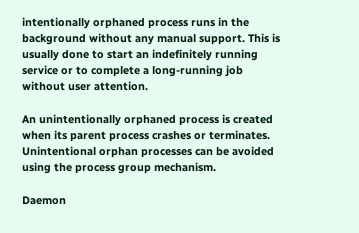intentionally orphaned process runs in the background without any manual support. This is usually done to start an indefinitely running service or to complete a long-running job without user attention.

An unintentionally orphaned process is created when its parent process crashes or terminates. Unintentional orphan processes can be avoided using the process group mechanism.

Daemon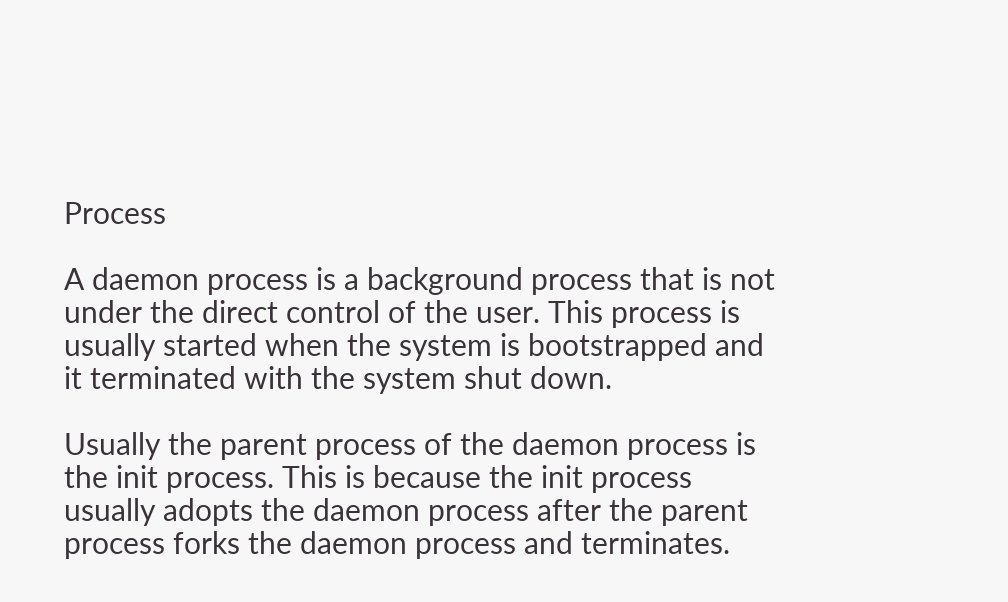Process

A daemon process is a background process that is not under the direct control of the user. This process is usually started when the system is bootstrapped and it terminated with the system shut down.

Usually the parent process of the daemon process is the init process. This is because the init process usually adopts the daemon process after the parent process forks the daemon process and terminates.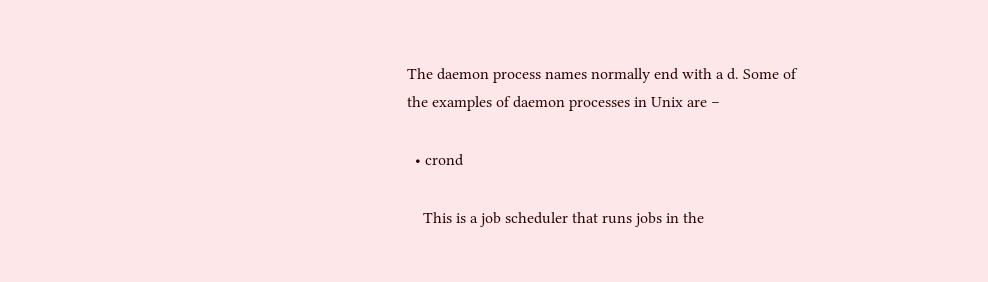The daemon process names normally end with a d. Some of the examples of daemon processes in Unix are −

  • crond

    This is a job scheduler that runs jobs in the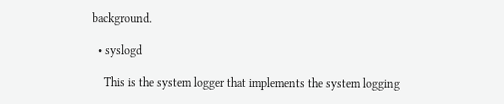background.

  • syslogd

    This is the system logger that implements the system logging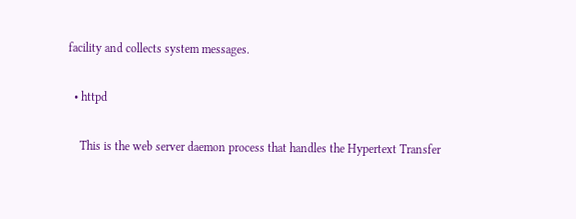facility and collects system messages.

  • httpd

    This is the web server daemon process that handles the Hypertext Transfer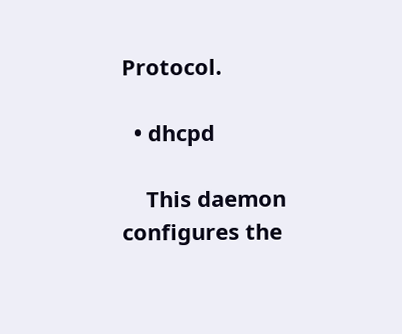Protocol.

  • dhcpd

    This daemon configures the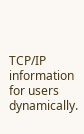TCP/IP information for users dynamically.